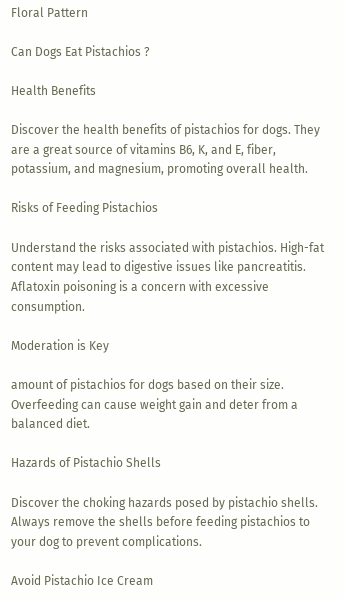Floral Pattern

Can Dogs Eat Pistachios ?

Health Benefits

Discover the health benefits of pistachios for dogs. They are a great source of vitamins B6, K, and E, fiber, potassium, and magnesium, promoting overall health.

Risks of Feeding Pistachios

Understand the risks associated with pistachios. High-fat content may lead to digestive issues like pancreatitis. Aflatoxin poisoning is a concern with excessive consumption.

Moderation is Key

amount of pistachios for dogs based on their size. Overfeeding can cause weight gain and deter from a balanced diet.

Hazards of Pistachio Shells

Discover the choking hazards posed by pistachio shells. Always remove the shells before feeding pistachios to your dog to prevent complications.

Avoid Pistachio Ice Cream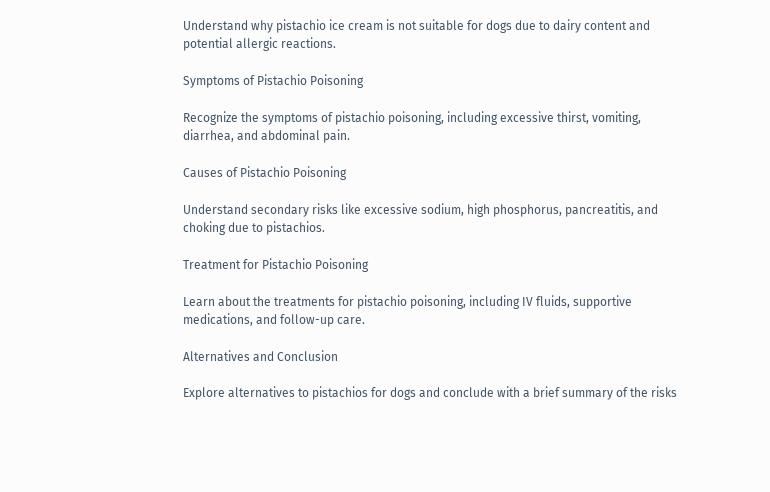Understand why pistachio ice cream is not suitable for dogs due to dairy content and potential allergic reactions.

Symptoms of Pistachio Poisoning

Recognize the symptoms of pistachio poisoning, including excessive thirst, vomiting, diarrhea, and abdominal pain.

Causes of Pistachio Poisoning

Understand secondary risks like excessive sodium, high phosphorus, pancreatitis, and choking due to pistachios.

Treatment for Pistachio Poisoning

Learn about the treatments for pistachio poisoning, including IV fluids, supportive medications, and follow-up care.

Alternatives and Conclusion

Explore alternatives to pistachios for dogs and conclude with a brief summary of the risks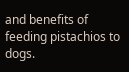and benefits of feeding pistachios to dogs.